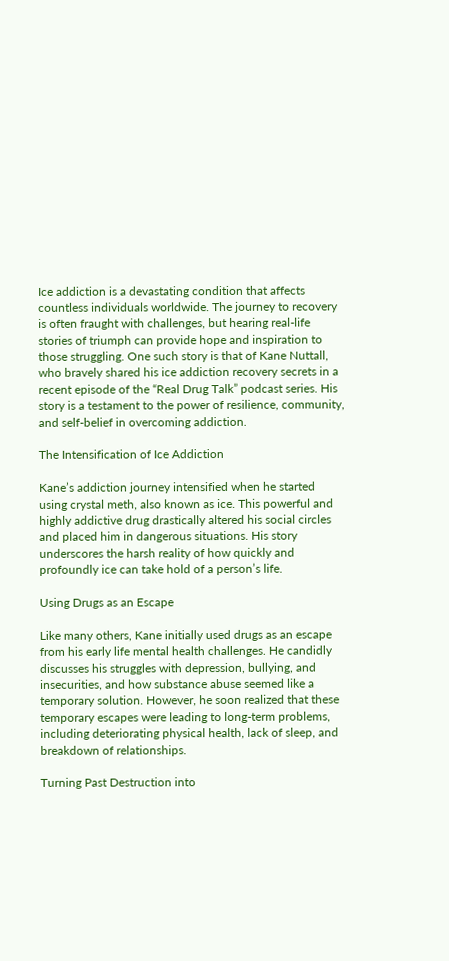Ice addiction is a devastating condition that affects countless individuals worldwide. The journey to recovery is often fraught with challenges, but hearing real-life stories of triumph can provide hope and inspiration to those struggling. One such story is that of Kane Nuttall, who bravely shared his ice addiction recovery secrets in a recent episode of the “Real Drug Talk” podcast series. His story is a testament to the power of resilience, community, and self-belief in overcoming addiction.

The Intensification of Ice Addiction

Kane’s addiction journey intensified when he started using crystal meth, also known as ice. This powerful and highly addictive drug drastically altered his social circles and placed him in dangerous situations. His story underscores the harsh reality of how quickly and profoundly ice can take hold of a person’s life.

Using Drugs as an Escape

Like many others, Kane initially used drugs as an escape from his early life mental health challenges. He candidly discusses his struggles with depression, bullying, and insecurities, and how substance abuse seemed like a temporary solution. However, he soon realized that these temporary escapes were leading to long-term problems, including deteriorating physical health, lack of sleep, and breakdown of relationships.

Turning Past Destruction into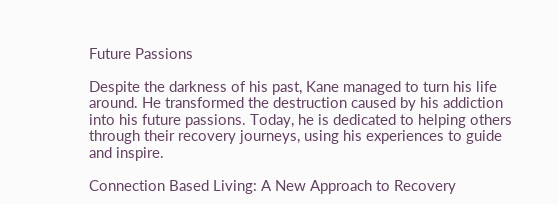Future Passions

Despite the darkness of his past, Kane managed to turn his life around. He transformed the destruction caused by his addiction into his future passions. Today, he is dedicated to helping others through their recovery journeys, using his experiences to guide and inspire.

Connection Based Living: A New Approach to Recovery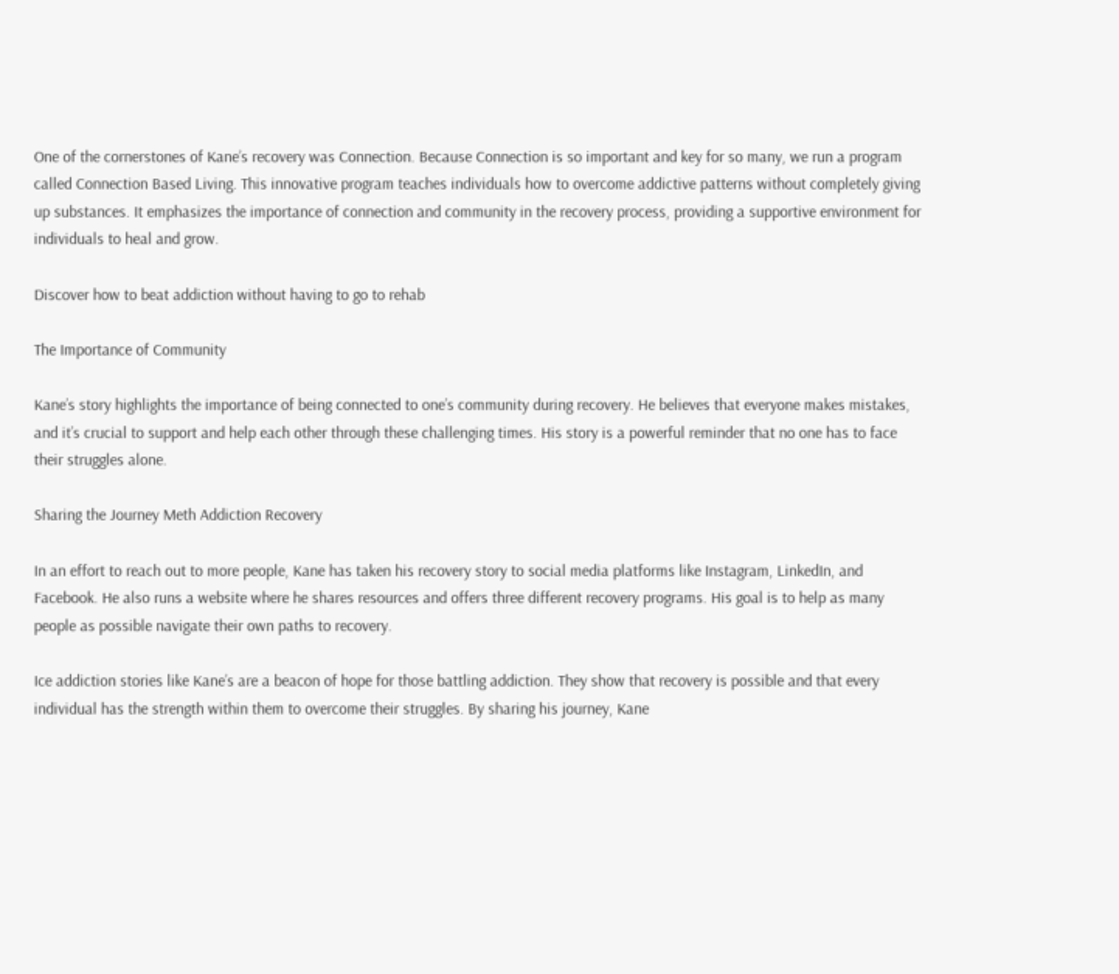One of the cornerstones of Kane’s recovery was Connection. Because Connection is so important and key for so many, we run a program called Connection Based Living. This innovative program teaches individuals how to overcome addictive patterns without completely giving up substances. It emphasizes the importance of connection and community in the recovery process, providing a supportive environment for individuals to heal and grow.

Discover how to beat addiction without having to go to rehab

The Importance of Community

Kane’s story highlights the importance of being connected to one’s community during recovery. He believes that everyone makes mistakes, and it’s crucial to support and help each other through these challenging times. His story is a powerful reminder that no one has to face their struggles alone.

Sharing the Journey Meth Addiction Recovery

In an effort to reach out to more people, Kane has taken his recovery story to social media platforms like Instagram, LinkedIn, and Facebook. He also runs a website where he shares resources and offers three different recovery programs. His goal is to help as many people as possible navigate their own paths to recovery.

Ice addiction stories like Kane’s are a beacon of hope for those battling addiction. They show that recovery is possible and that every individual has the strength within them to overcome their struggles. By sharing his journey, Kane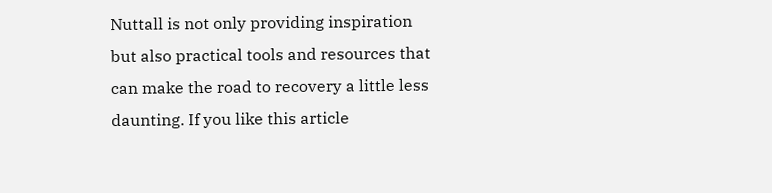Nuttall is not only providing inspiration but also practical tools and resources that can make the road to recovery a little less daunting. If you like this article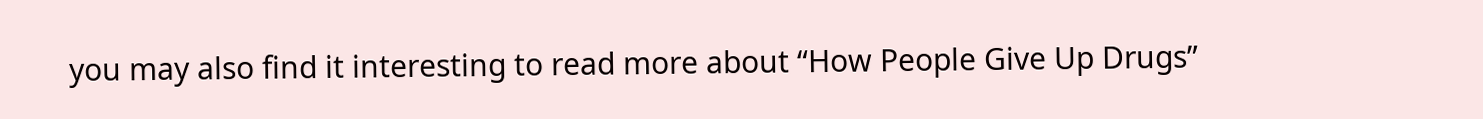you may also find it interesting to read more about “How People Give Up Drugs”